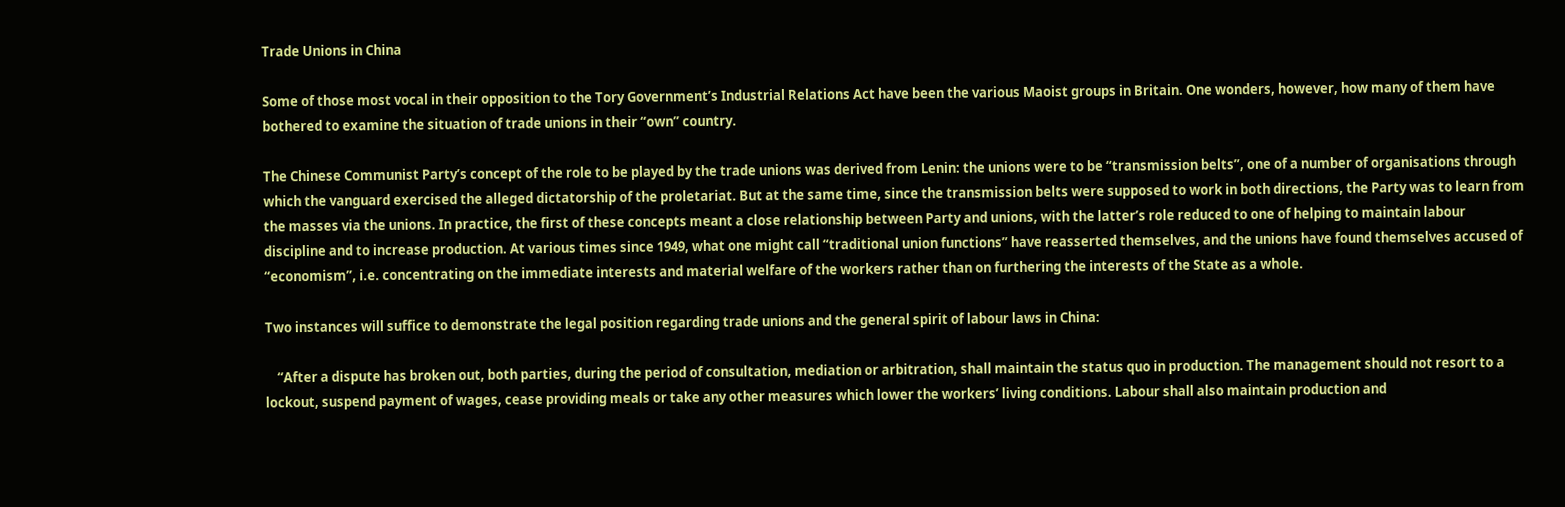Trade Unions in China

Some of those most vocal in their opposition to the Tory Government’s Industrial Relations Act have been the various Maoist groups in Britain. One wonders, however, how many of them have bothered to examine the situation of trade unions in their “own” country.

The Chinese Communist Party’s concept of the role to be played by the trade unions was derived from Lenin: the unions were to be “transmission belts”, one of a number of organisations through which the vanguard exercised the alleged dictatorship of the proletariat. But at the same time, since the transmission belts were supposed to work in both directions, the Party was to learn from the masses via the unions. In practice, the first of these concepts meant a close relationship between Party and unions, with the latter’s role reduced to one of helping to maintain labour discipline and to increase production. At various times since 1949, what one might call “traditional union functions” have reasserted themselves, and the unions have found themselves accused of “economism”, i.e. concentrating on the immediate interests and material welfare of the workers rather than on furthering the interests of the State as a whole.

Two instances will suffice to demonstrate the legal position regarding trade unions and the general spirit of labour laws in China:

    “After a dispute has broken out, both parties, during the period of consultation, mediation or arbitration, shall maintain the status quo in production. The management should not resort to a lockout, suspend payment of wages, cease providing meals or take any other measures which lower the workers’ living conditions. Labour shall also maintain production and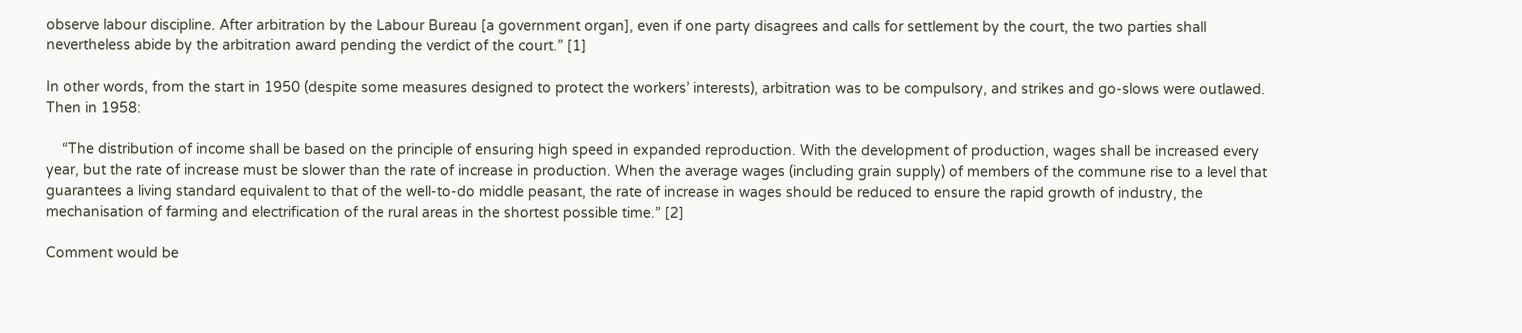observe labour discipline. After arbitration by the Labour Bureau [a government organ], even if one party disagrees and calls for settlement by the court, the two parties shall nevertheless abide by the arbitration award pending the verdict of the court.” [1]

In other words, from the start in 1950 (despite some measures designed to protect the workers’ interests), arbitration was to be compulsory, and strikes and go-slows were outlawed. Then in 1958:

    “The distribution of income shall be based on the principle of ensuring high speed in expanded reproduction. With the development of production, wages shall be increased every year, but the rate of increase must be slower than the rate of increase in production. When the average wages (including grain supply) of members of the commune rise to a level that guarantees a living standard equivalent to that of the well-to-do middle peasant, the rate of increase in wages should be reduced to ensure the rapid growth of industry, the mechanisation of farming and electrification of the rural areas in the shortest possible time.” [2]

Comment would be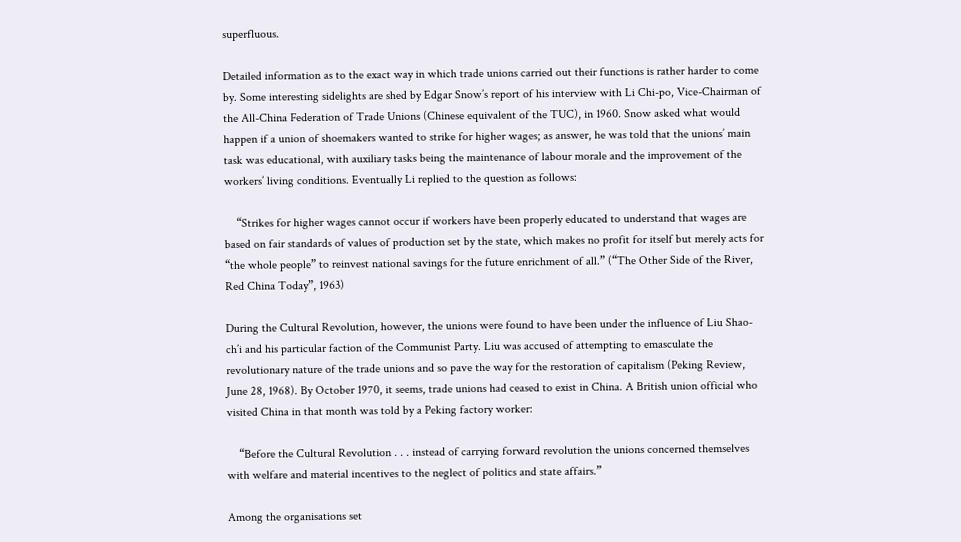superfluous.

Detailed information as to the exact way in which trade unions carried out their functions is rather harder to come by. Some interesting sidelights are shed by Edgar Snow’s report of his interview with Li Chi-po, Vice-Chairman of the All-China Federation of Trade Unions (Chinese equivalent of the TUC), in 1960. Snow asked what would happen if a union of shoemakers wanted to strike for higher wages; as answer, he was told that the unions’ main task was educational, with auxiliary tasks being the maintenance of labour morale and the improvement of the workers’ living conditions. Eventually Li replied to the question as follows:

    “Strikes for higher wages cannot occur if workers have been properly educated to understand that wages are based on fair standards of values of production set by the state, which makes no profit for itself but merely acts for “the whole people” to reinvest national savings for the future enrichment of all.” (“The Other Side of the River, Red China Today”, 1963)

During the Cultural Revolution, however, the unions were found to have been under the influence of Liu Shao-ch’i and his particular faction of the Communist Party. Liu was accused of attempting to emasculate the revolutionary nature of the trade unions and so pave the way for the restoration of capitalism (Peking Review, June 28, 1968). By October 1970, it seems, trade unions had ceased to exist in China. A British union official who visited China in that month was told by a Peking factory worker:

    “Before the Cultural Revolution . . . instead of carrying forward revolution the unions concerned themselves with welfare and material incentives to the neglect of politics and state affairs.”

Among the organisations set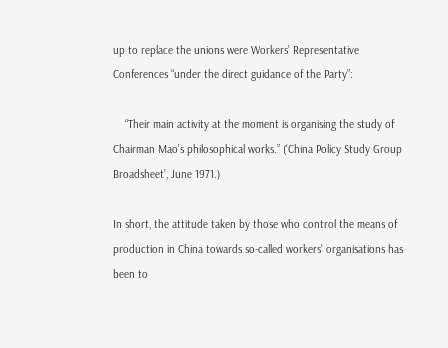up to replace the unions were Workers’ Representative Conferences “under the direct guidance of the Party”:

    “Their main activity at the moment is organising the study of Chairman Mao’s philosophical works.” (‘China Policy Study Group Broadsheet’, June 1971.)

In short, the attitude taken by those who control the means of production in China towards so-called workers’ organisations has been to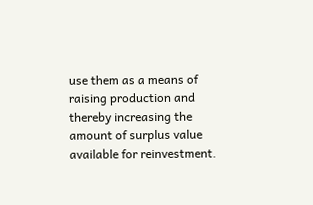use them as a means of raising production and thereby increasing the amount of surplus value available for reinvestment.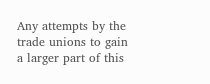Any attempts by the trade unions to gain a larger part of this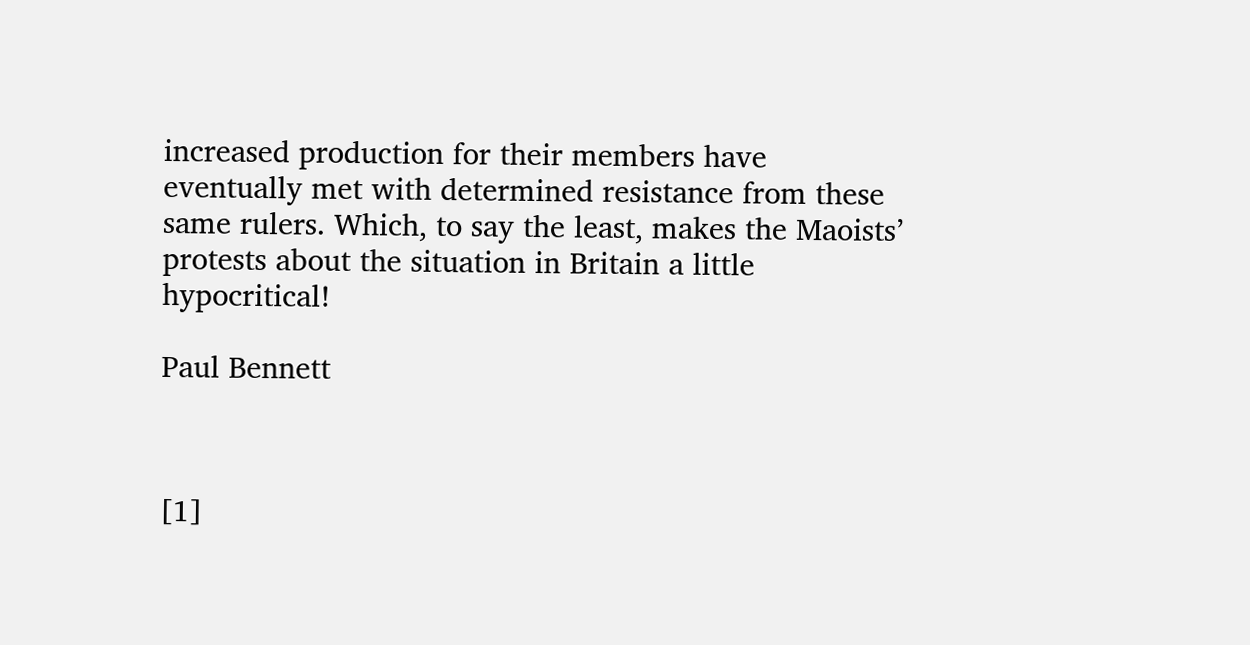increased production for their members have eventually met with determined resistance from these same rulers. Which, to say the least, makes the Maoists’ protests about the situation in Britain a little hypocritical!

Paul Bennett



[1]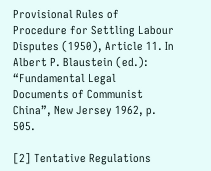Provisional Rules of Procedure for Settling Labour Disputes (1950), Article 11. In Albert P. Blaustein (ed.): “Fundamental Legal Documents of Communist China”, New Jersey 1962, p. 505.

[2] Tentative Regulations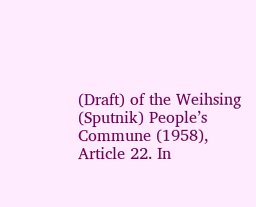(Draft) of the Weihsing (Sputnik) People’s Commune (1958), Article 22. In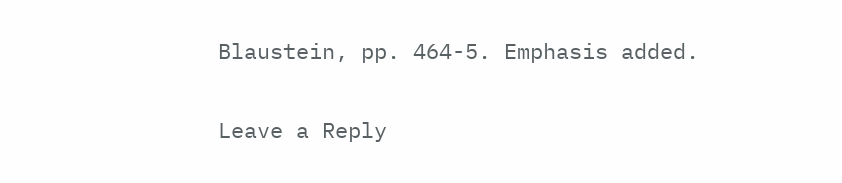Blaustein, pp. 464-5. Emphasis added.

Leave a Reply